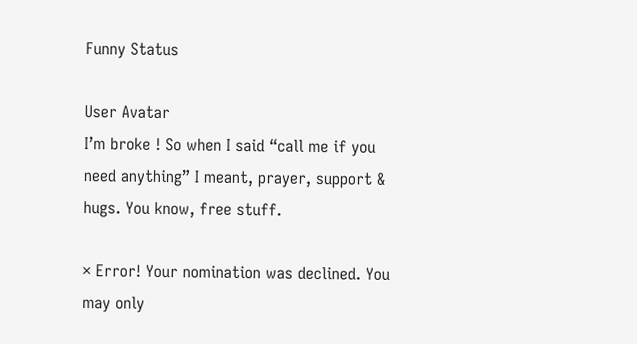Funny Status

User Avatar
I’m broke ! So when I said “call me if you need anything” I meant, prayer, support & hugs. You know, free stuff.

× Error! Your nomination was declined. You may only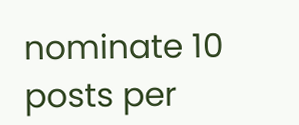nominate 10 posts per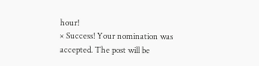hour!
× Success! Your nomination was accepted. The post will be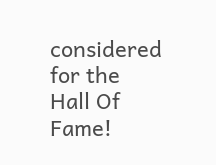considered for the Hall Of Fame!